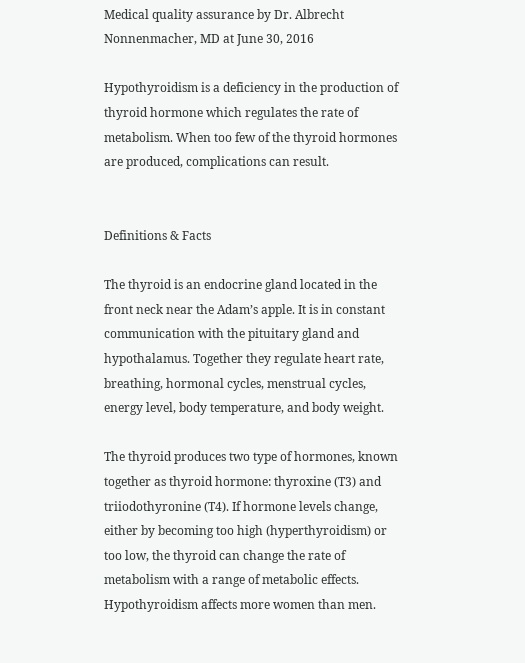Medical quality assurance by Dr. Albrecht Nonnenmacher, MD at June 30, 2016

Hypothyroidism is a deficiency in the production of thyroid hormone which regulates the rate of metabolism. When too few of the thyroid hormones are produced, complications can result.


Definitions & Facts

The thyroid is an endocrine gland located in the front neck near the Adam’s apple. It is in constant communication with the pituitary gland and hypothalamus. Together they regulate heart rate, breathing, hormonal cycles, menstrual cycles, energy level, body temperature, and body weight.

The thyroid produces two type of hormones, known together as thyroid hormone: thyroxine (T3) and triiodothyronine (T4). If hormone levels change, either by becoming too high (hyperthyroidism) or too low, the thyroid can change the rate of metabolism with a range of metabolic effects. Hypothyroidism affects more women than men.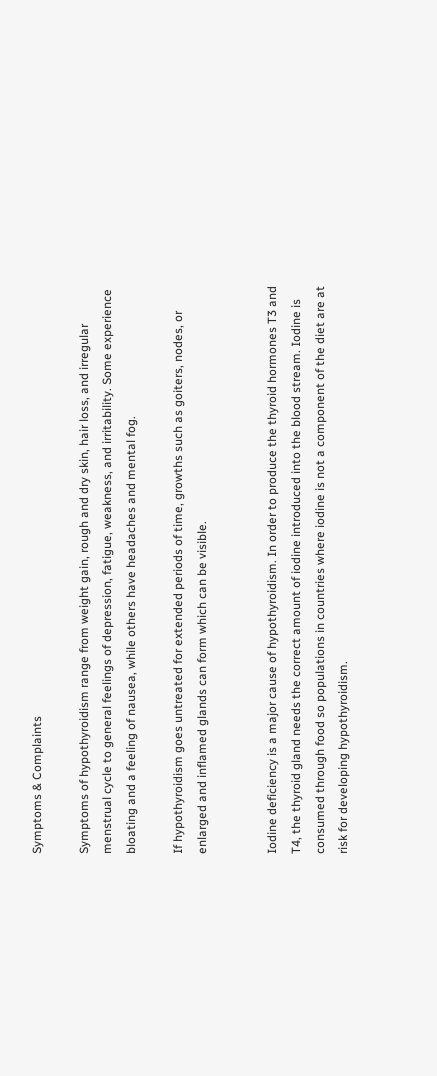Symptoms & Complaints

Symptoms of hypothyroidism range from weight gain, rough and dry skin, hair loss, and irregular menstrual cycle to general feelings of depression, fatigue, weakness, and irritability. Some experience bloating and a feeling of nausea, while others have headaches and mental fog.

If hypothyroidism goes untreated for extended periods of time, growths such as goiters, nodes, or enlarged and inflamed glands can form which can be visible.


Iodine deficiency is a major cause of hypothyroidism. In order to produce the thyroid hormones T3 and T4, the thyroid gland needs the correct amount of iodine introduced into the blood stream. Iodine is consumed through food so populations in countries where iodine is not a component of the diet are at risk for developing hypothyroidism.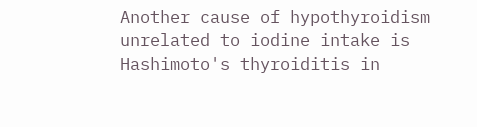Another cause of hypothyroidism unrelated to iodine intake is Hashimoto's thyroiditis in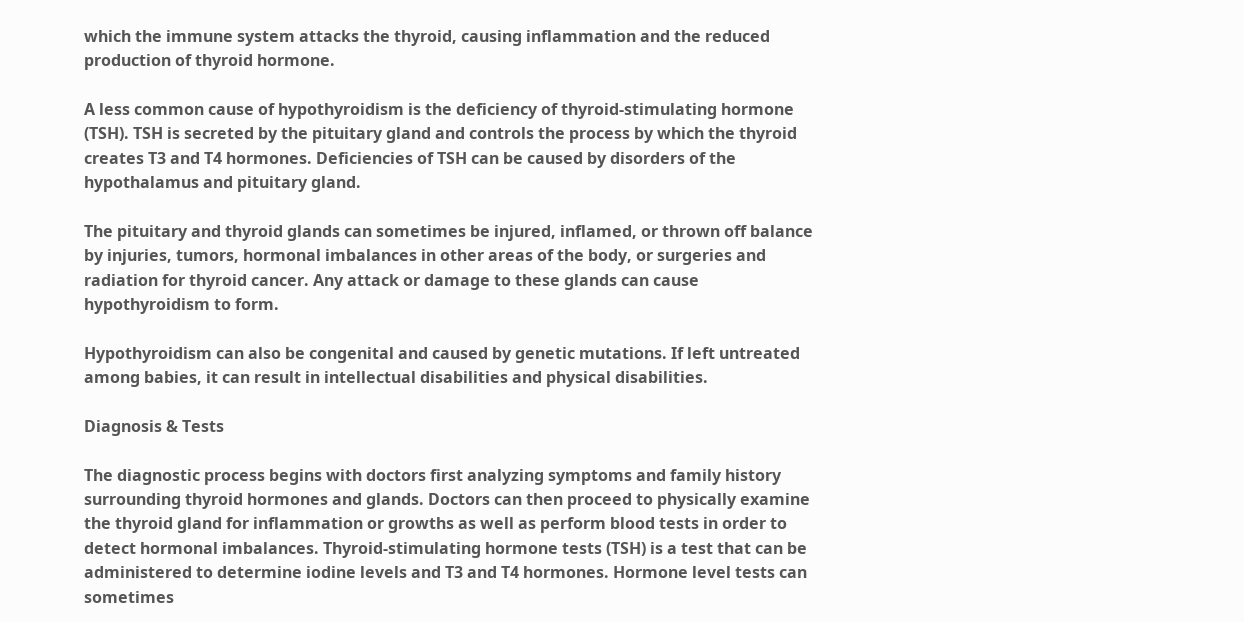which the immune system attacks the thyroid, causing inflammation and the reduced production of thyroid hormone.

A less common cause of hypothyroidism is the deficiency of thyroid-stimulating hormone (TSH). TSH is secreted by the pituitary gland and controls the process by which the thyroid creates T3 and T4 hormones. Deficiencies of TSH can be caused by disorders of the hypothalamus and pituitary gland.

The pituitary and thyroid glands can sometimes be injured, inflamed, or thrown off balance by injuries, tumors, hormonal imbalances in other areas of the body, or surgeries and radiation for thyroid cancer. Any attack or damage to these glands can cause hypothyroidism to form.

Hypothyroidism can also be congenital and caused by genetic mutations. If left untreated among babies, it can result in intellectual disabilities and physical disabilities.

Diagnosis & Tests

The diagnostic process begins with doctors first analyzing symptoms and family history surrounding thyroid hormones and glands. Doctors can then proceed to physically examine the thyroid gland for inflammation or growths as well as perform blood tests in order to detect hormonal imbalances. Thyroid-stimulating hormone tests (TSH) is a test that can be administered to determine iodine levels and T3 and T4 hormones. Hormone level tests can sometimes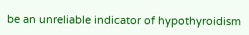be an unreliable indicator of hypothyroidism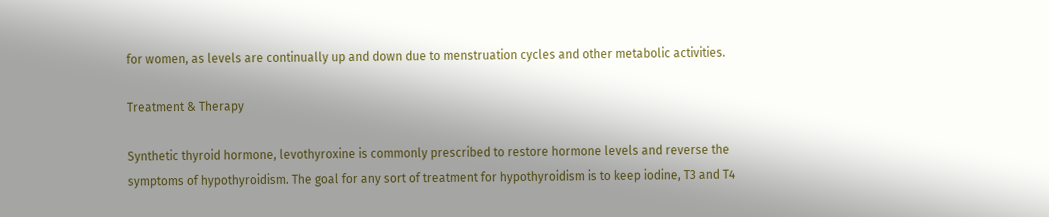for women, as levels are continually up and down due to menstruation cycles and other metabolic activities.

Treatment & Therapy

Synthetic thyroid hormone, levothyroxine is commonly prescribed to restore hormone levels and reverse the symptoms of hypothyroidism. The goal for any sort of treatment for hypothyroidism is to keep iodine, T3 and T4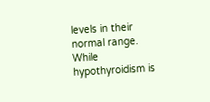levels in their normal range. While hypothyroidism is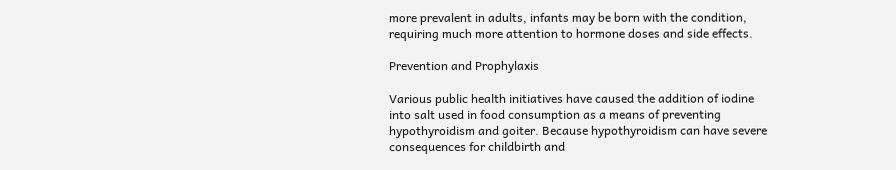more prevalent in adults, infants may be born with the condition, requiring much more attention to hormone doses and side effects.

Prevention and Prophylaxis

Various public health initiatives have caused the addition of iodine into salt used in food consumption as a means of preventing hypothyroidism and goiter. Because hypothyroidism can have severe consequences for childbirth and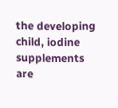the developing child, iodine supplements are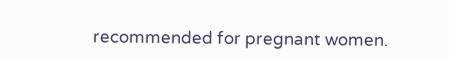recommended for pregnant women.